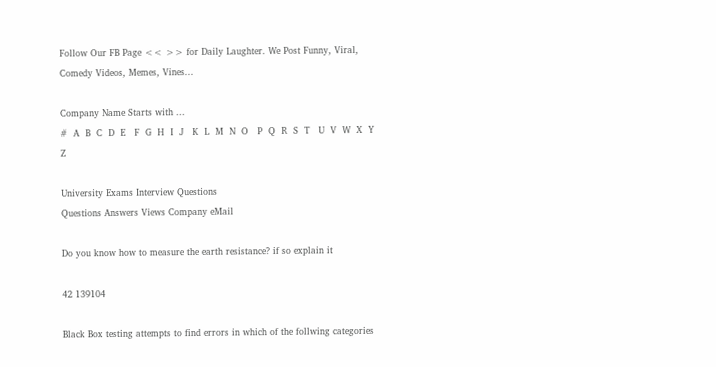Follow Our FB Page << >> for Daily Laughter. We Post Funny, Viral, Comedy Videos, Memes, Vines...

Company Name Starts with ...
#  A  B  C  D  E   F  G  H  I  J   K  L  M  N  O   P  Q  R  S  T   U  V  W  X  Y  Z

University Exams Interview Questions
Questions Answers Views Company eMail

Do you know how to measure the earth resistance? if so explain it

42 139104

Black Box testing attempts to find errors in which of the follwing categories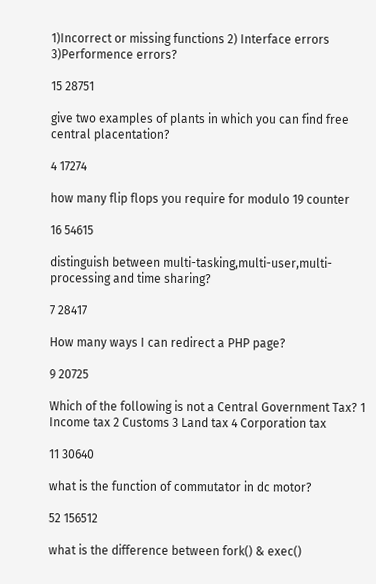1)Incorrect or missing functions 2) Interface errors 3)Performence errors?

15 28751

give two examples of plants in which you can find free central placentation?

4 17274

how many flip flops you require for modulo 19 counter

16 54615

distinguish between multi-tasking,multi-user,multi- processing and time sharing?

7 28417

How many ways I can redirect a PHP page?

9 20725

Which of the following is not a Central Government Tax? 1 Income tax 2 Customs 3 Land tax 4 Corporation tax

11 30640

what is the function of commutator in dc motor?

52 156512

what is the difference between fork() & exec()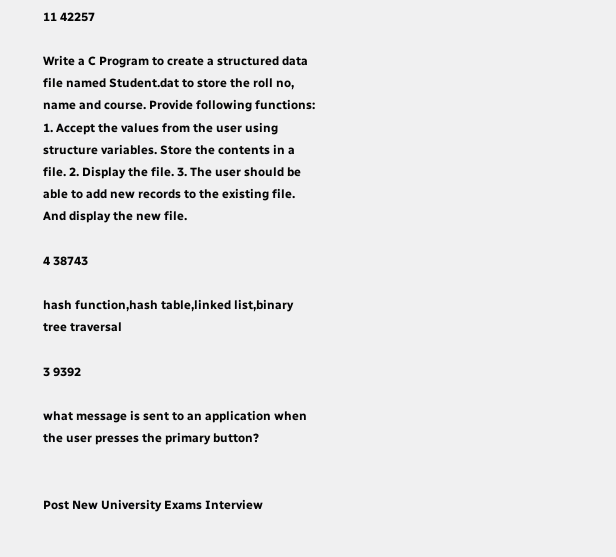11 42257

Write a C Program to create a structured data file named Student.dat to store the roll no, name and course. Provide following functions: 1. Accept the values from the user using structure variables. Store the contents in a file. 2. Display the file. 3. The user should be able to add new records to the existing file. And display the new file.

4 38743

hash function,hash table,linked list,binary tree traversal

3 9392

what message is sent to an application when the user presses the primary button?


Post New University Exams Interview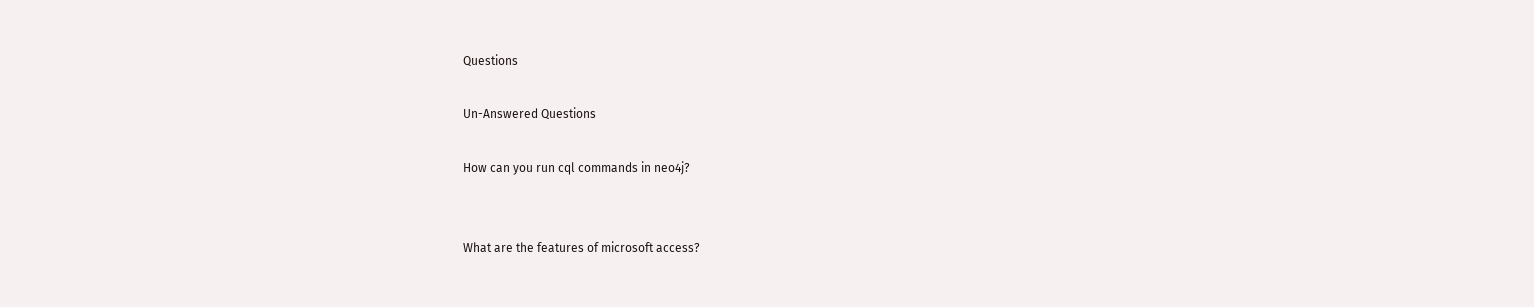Questions

Un-Answered Questions

How can you run cql commands in neo4j?


What are the features of microsoft access?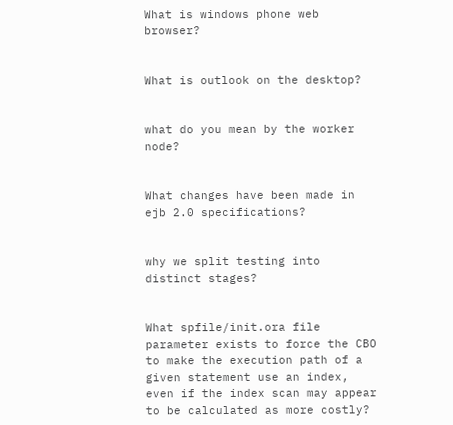What is windows phone web browser?


What is outlook on the desktop?


what do you mean by the worker node?


What changes have been made in ejb 2.0 specifications?


why we split testing into distinct stages?


What spfile/init.ora file parameter exists to force the CBO to make the execution path of a given statement use an index, even if the index scan may appear to be calculated as more costly?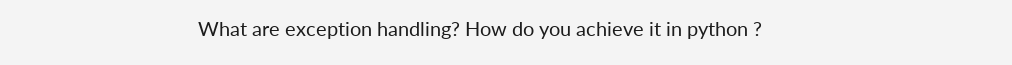What are exception handling? How do you achieve it in python ?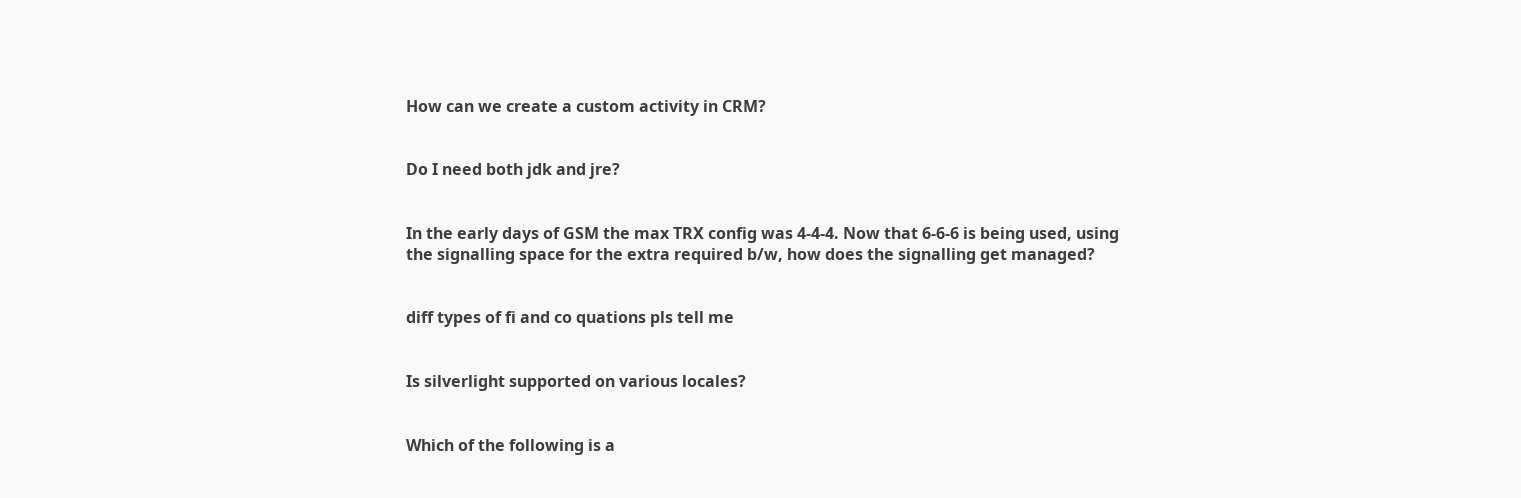How can we create a custom activity in CRM?


Do I need both jdk and jre?


In the early days of GSM the max TRX config was 4-4-4. Now that 6-6-6 is being used, using the signalling space for the extra required b/w, how does the signalling get managed?


diff types of fi and co quations pls tell me


Is silverlight supported on various locales?


Which of the following is a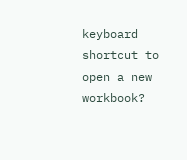keyboard shortcut to open a new workbook?